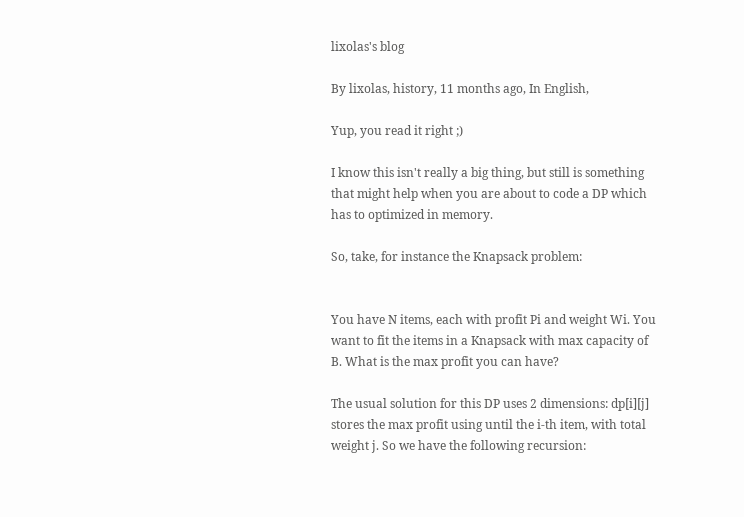lixolas's blog

By lixolas, history, 11 months ago, In English,

Yup, you read it right ;)

I know this isn't really a big thing, but still is something that might help when you are about to code a DP which has to optimized in memory.

So, take, for instance the Knapsack problem:


You have N items, each with profit Pi and weight Wi. You want to fit the items in a Knapsack with max capacity of B. What is the max profit you can have?

The usual solution for this DP uses 2 dimensions: dp[i][j] stores the max profit using until the i-th item, with total weight j. So we have the following recursion: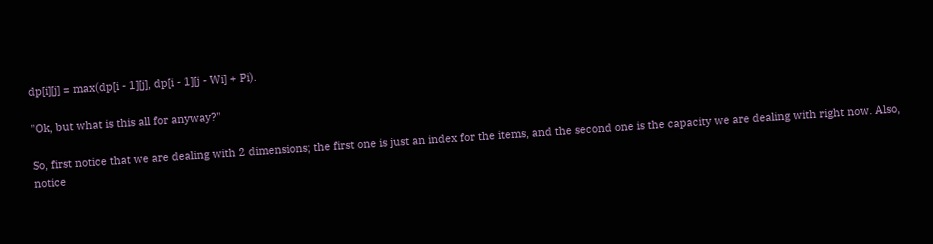dp[i][j] = max(dp[i - 1][j], dp[i - 1][j - Wi] + Pi).

"Ok, but what is this all for anyway?"

So, first notice that we are dealing with 2 dimensions; the first one is just an index for the items, and the second one is the capacity we are dealing with right now. Also, notice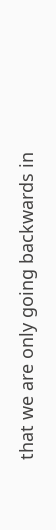that we are only going backwards in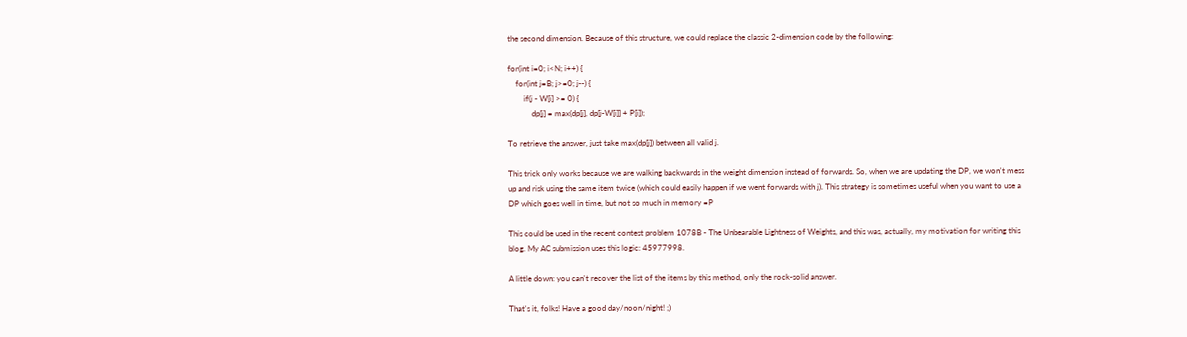the second dimension. Because of this structure, we could replace the classic 2-dimension code by the following:

for(int i=0; i<N; i++) {
    for(int j=B; j>=0; j--) {
        if(j - W[i] >= 0) {
            dp[j] = max(dp[j], dp[j-W[i]] + P[i]);

To retrieve the answer, just take max(dp[j]) between all valid j.

This trick only works because we are walking backwards in the weight dimension instead of forwards. So, when we are updating the DP, we won't mess up and risk using the same item twice (which could easily happen if we went forwards with j). This strategy is sometimes useful when you want to use a DP which goes well in time, but not so much in memory =P

This could be used in the recent contest problem 1078B - The Unbearable Lightness of Weights, and this was, actually, my motivation for writing this blog. My AC submission uses this logic: 45977998.

A little down: you can't recover the list of the items by this method, only the rock-solid answer.

That's it, folks! Have a good day/noon/night! ;)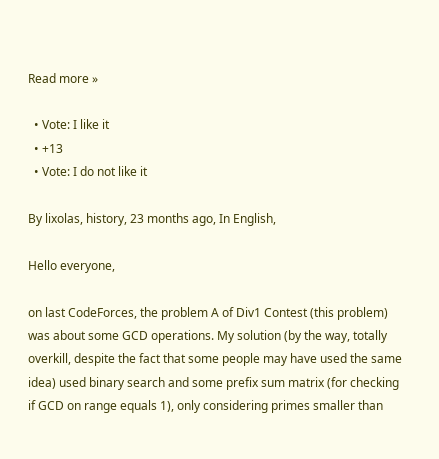Read more »

  • Vote: I like it
  • +13
  • Vote: I do not like it

By lixolas, history, 23 months ago, In English,

Hello everyone,

on last CodeForces, the problem A of Div1 Contest (this problem) was about some GCD operations. My solution (by the way, totally overkill, despite the fact that some people may have used the same idea) used binary search and some prefix sum matrix (for checking if GCD on range equals 1), only considering primes smaller than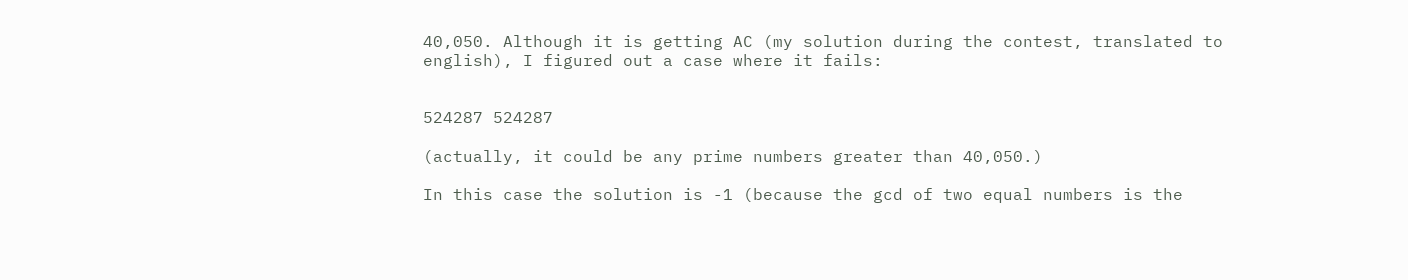40,050. Although it is getting AC (my solution during the contest, translated to english), I figured out a case where it fails:


524287 524287

(actually, it could be any prime numbers greater than 40,050.)

In this case the solution is -1 (because the gcd of two equal numbers is the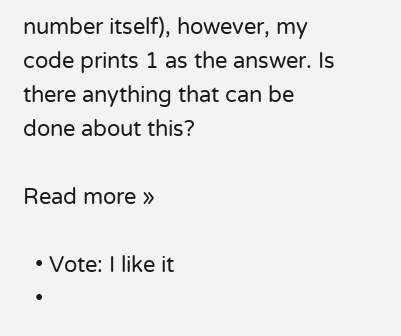number itself), however, my code prints 1 as the answer. Is there anything that can be done about this?

Read more »

  • Vote: I like it
  •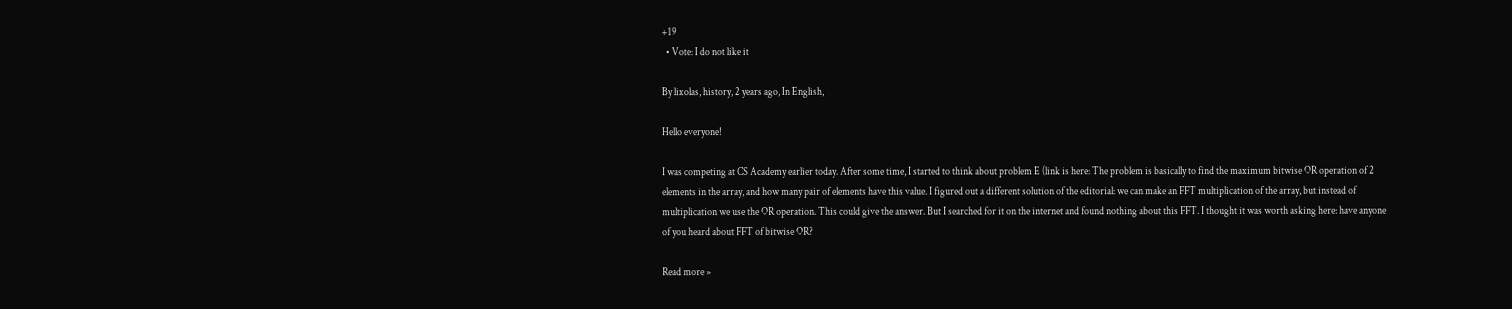+19
  • Vote: I do not like it

By lixolas, history, 2 years ago, In English,

Hello everyone!

I was competing at CS Academy earlier today. After some time, I started to think about problem E (link is here: The problem is basically to find the maximum bitwise OR operation of 2 elements in the array, and how many pair of elements have this value. I figured out a different solution of the editorial: we can make an FFT multiplication of the array, but instead of multiplication we use the OR operation. This could give the answer. But I searched for it on the internet and found nothing about this FFT. I thought it was worth asking here: have anyone of you heard about FFT of bitwise OR?

Read more »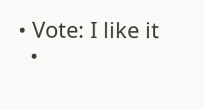• Vote: I like it
  •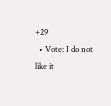+29
  • Vote: I do not like it